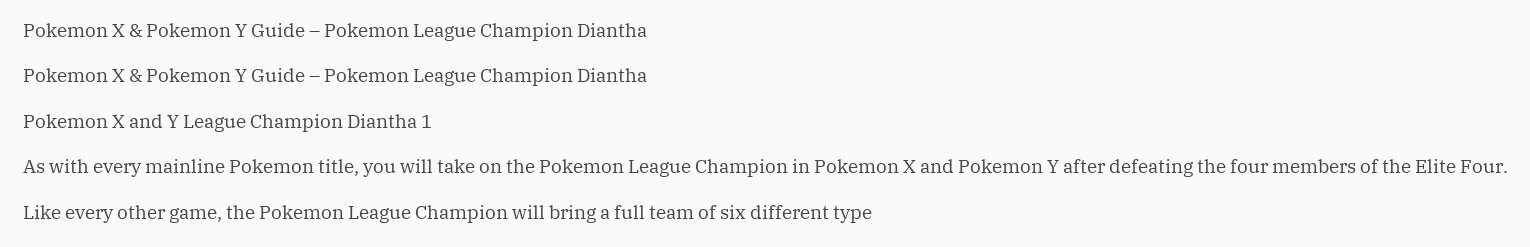Pokemon X & Pokemon Y Guide – Pokemon League Champion Diantha

Pokemon X & Pokemon Y Guide – Pokemon League Champion Diantha

Pokemon X and Y League Champion Diantha 1

As with every mainline Pokemon title, you will take on the Pokemon League Champion in Pokemon X and Pokemon Y after defeating the four members of the Elite Four.

Like every other game, the Pokemon League Champion will bring a full team of six different type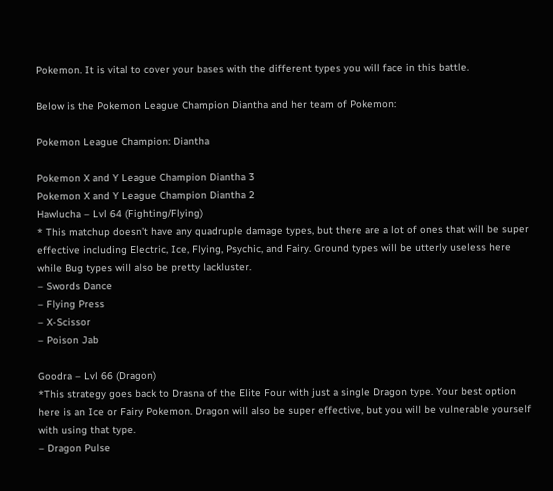Pokemon. It is vital to cover your bases with the different types you will face in this battle.

Below is the Pokemon League Champion Diantha and her team of Pokemon:

Pokemon League Champion: Diantha

Pokemon X and Y League Champion Diantha 3
Pokemon X and Y League Champion Diantha 2
Hawlucha – Lvl 64 (Fighting/Flying)
* This matchup doesn’t have any quadruple damage types, but there are a lot of ones that will be super effective including Electric, Ice, Flying, Psychic, and Fairy. Ground types will be utterly useless here while Bug types will also be pretty lackluster.
– Swords Dance
– Flying Press
– X-Scissor
– Poison Jab

Goodra – Lvl 66 (Dragon)
*This strategy goes back to Drasna of the Elite Four with just a single Dragon type. Your best option here is an Ice or Fairy Pokemon. Dragon will also be super effective, but you will be vulnerable yourself with using that type.
– Dragon Pulse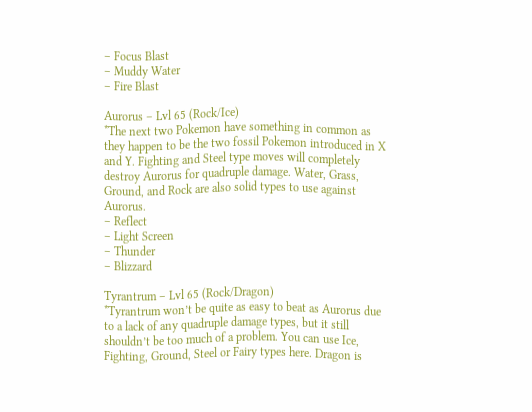– Focus Blast
– Muddy Water
– Fire Blast

Aurorus – Lvl 65 (Rock/Ice)
*The next two Pokemon have something in common as they happen to be the two fossil Pokemon introduced in X and Y. Fighting and Steel type moves will completely destroy Aurorus for quadruple damage. Water, Grass, Ground, and Rock are also solid types to use against Aurorus.
– Reflect
– Light Screen
– Thunder
– Blizzard

Tyrantrum – Lvl 65 (Rock/Dragon)
*Tyrantrum won’t be quite as easy to beat as Aurorus due to a lack of any quadruple damage types, but it still shouldn’t be too much of a problem. You can use Ice, Fighting, Ground, Steel or Fairy types here. Dragon is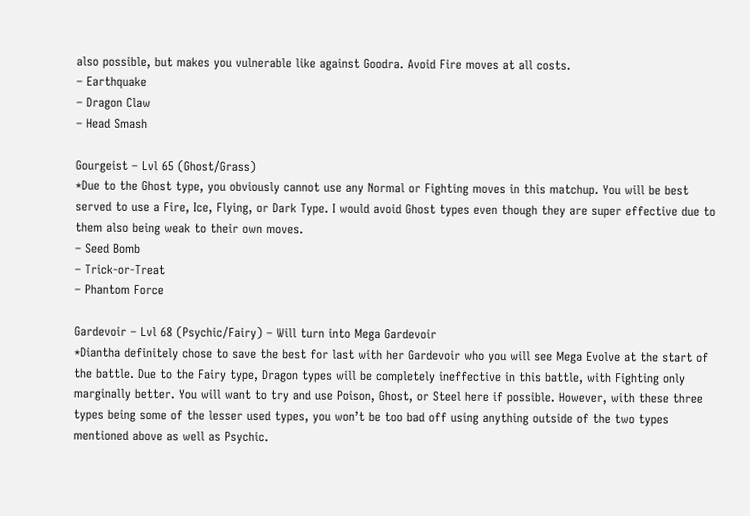also possible, but makes you vulnerable like against Goodra. Avoid Fire moves at all costs.
– Earthquake
– Dragon Claw
– Head Smash

Gourgeist – Lvl 65 (Ghost/Grass)
*Due to the Ghost type, you obviously cannot use any Normal or Fighting moves in this matchup. You will be best served to use a Fire, Ice, Flying, or Dark Type. I would avoid Ghost types even though they are super effective due to them also being weak to their own moves.
– Seed Bomb
– Trick-or-Treat
– Phantom Force

Gardevoir – Lvl 68 (Psychic/Fairy) – Will turn into Mega Gardevoir
*Diantha definitely chose to save the best for last with her Gardevoir who you will see Mega Evolve at the start of the battle. Due to the Fairy type, Dragon types will be completely ineffective in this battle, with Fighting only marginally better. You will want to try and use Poison, Ghost, or Steel here if possible. However, with these three types being some of the lesser used types, you won’t be too bad off using anything outside of the two types mentioned above as well as Psychic.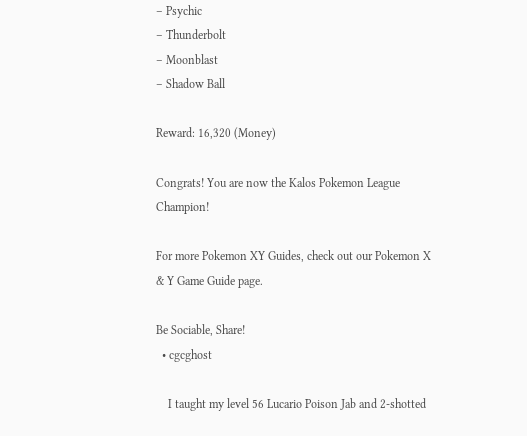– Psychic
– Thunderbolt
– Moonblast
– Shadow Ball

Reward: 16,320 (Money)

Congrats! You are now the Kalos Pokemon League Champion!

For more Pokemon XY Guides, check out our Pokemon X & Y Game Guide page.

Be Sociable, Share!
  • cgcghost

    I taught my level 56 Lucario Poison Jab and 2-shotted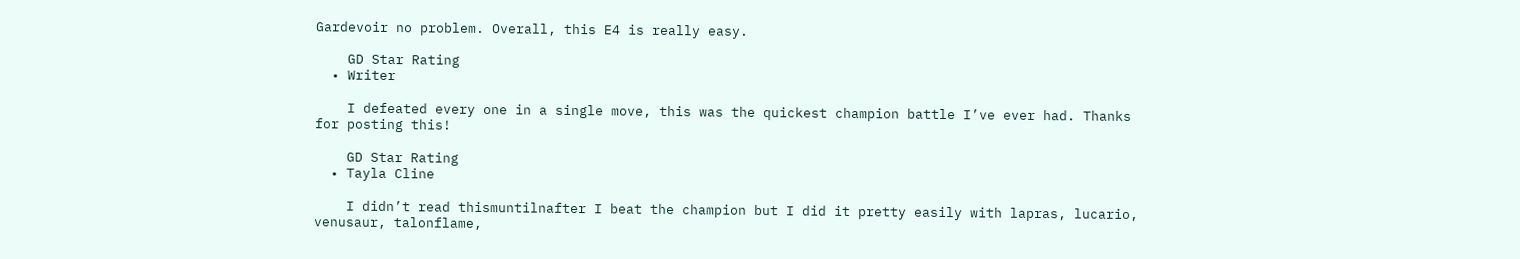Gardevoir no problem. Overall, this E4 is really easy.

    GD Star Rating
  • Writer

    I defeated every one in a single move, this was the quickest champion battle I’ve ever had. Thanks for posting this!

    GD Star Rating
  • Tayla Cline

    I didn’t read thismuntilnafter I beat the champion but I did it pretty easily with lapras, lucario, venusaur, talonflame,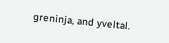greninja, and yveltal.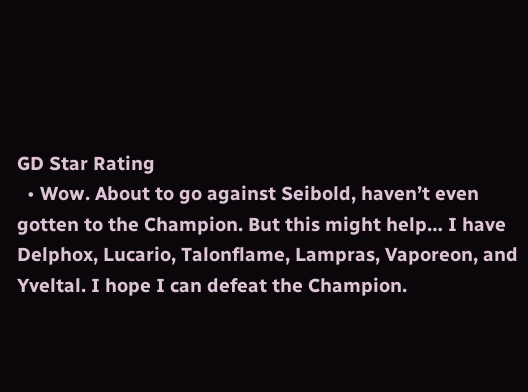GD Star Rating
  • Wow. About to go against Seibold, haven’t even gotten to the Champion. But this might help… I have Delphox, Lucario, Talonflame, Lampras, Vaporeon, and Yveltal. I hope I can defeat the Champion.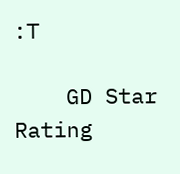:T

    GD Star Rating